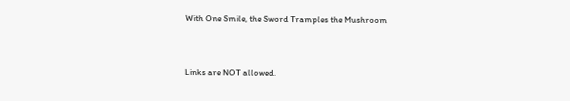With One Smile, the Sword Tramples the Mushroom


Links are NOT allowed.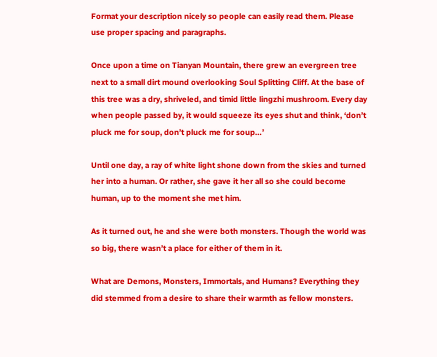Format your description nicely so people can easily read them. Please use proper spacing and paragraphs.

Once upon a time on Tianyan Mountain, there grew an evergreen tree next to a small dirt mound overlooking Soul Splitting Cliff. At the base of this tree was a dry, shriveled, and timid little lingzhi mushroom. Every day when people passed by, it would squeeze its eyes shut and think, ‘don’t pluck me for soup, don’t pluck me for soup…’

Until one day, a ray of white light shone down from the skies and turned her into a human. Or rather, she gave it her all so she could become human, up to the moment she met him.

As it turned out, he and she were both monsters. Though the world was so big, there wasn’t a place for either of them in it.

What are Demons, Monsters, Immortals, and Humans? Everything they did stemmed from a desire to share their warmth as fellow monsters.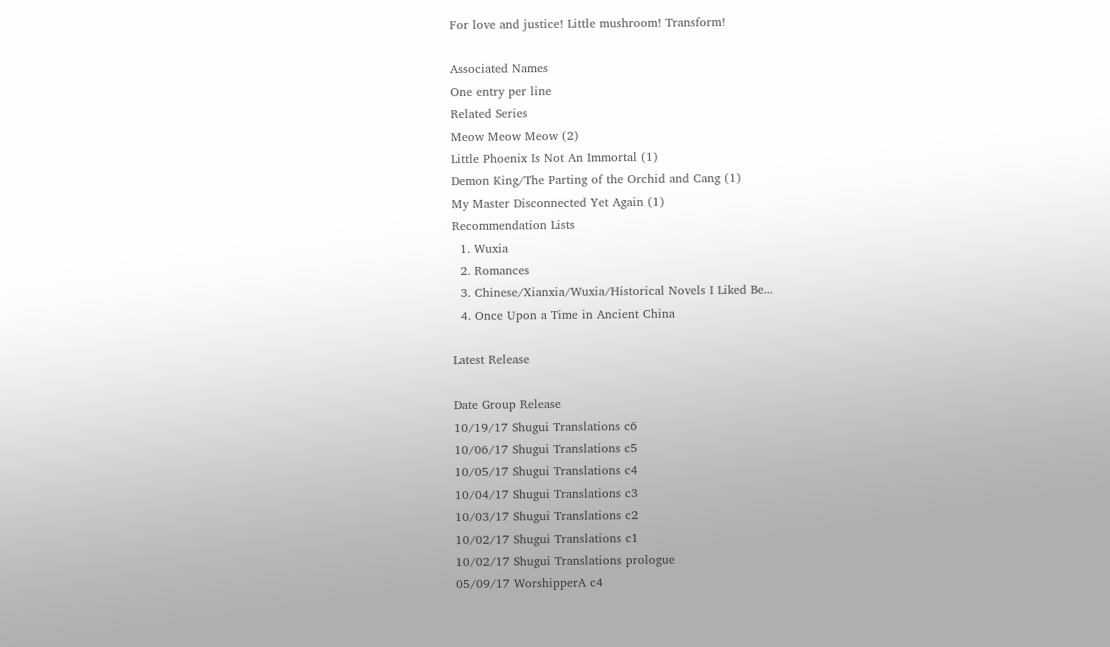For love and justice! Little mushroom! Transform!

Associated Names
One entry per line
Related Series
Meow Meow Meow (2)
Little Phoenix Is Not An Immortal (1)
Demon King/The Parting of the Orchid and Cang (1)
My Master Disconnected Yet Again (1)
Recommendation Lists
  1. Wuxia
  2. Romances
  3. Chinese/Xianxia/Wuxia/Historical Novels I Liked Be...
  4. Once Upon a Time in Ancient China

Latest Release

Date Group Release
10/19/17 Shugui Translations c6
10/06/17 Shugui Translations c5
10/05/17 Shugui Translations c4
10/04/17 Shugui Translations c3
10/03/17 Shugui Translations c2
10/02/17 Shugui Translations c1
10/02/17 Shugui Translations prologue
05/09/17 WorshipperA c4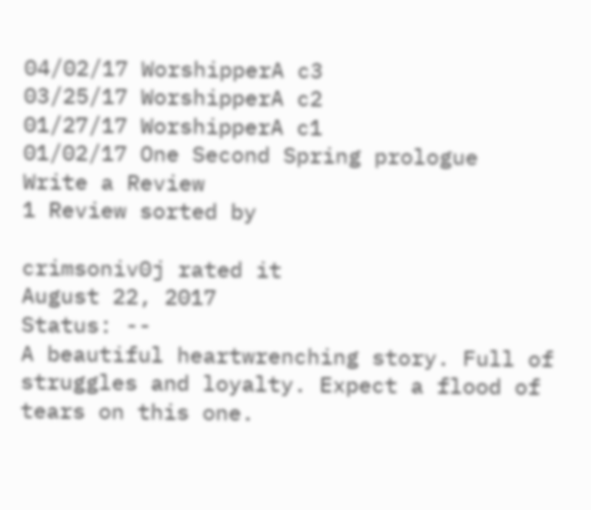04/02/17 WorshipperA c3
03/25/17 WorshipperA c2
01/27/17 WorshipperA c1
01/02/17 One Second Spring prologue
Write a Review
1 Review sorted by

crimsoniv0j rated it
August 22, 2017
Status: --
A beautiful heartwrenching story. Full of struggles and loyalty. Expect a flood of tears on this one.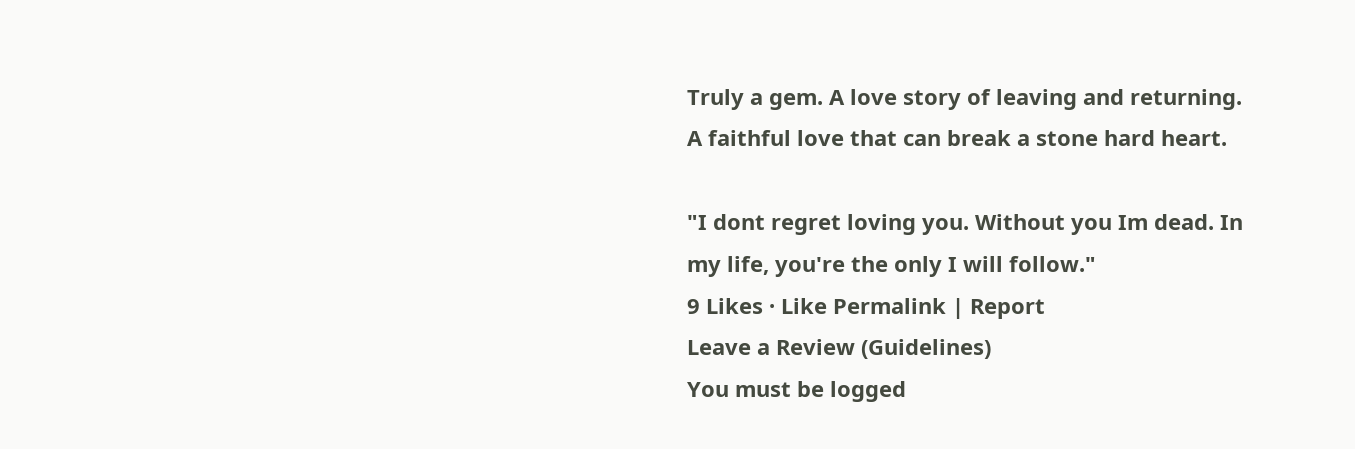Truly a gem. A love story of leaving and returning. A faithful love that can break a stone hard heart.

"I dont regret loving you. Without you Im dead. In my life, you're the only I will follow."
9 Likes · Like Permalink | Report
Leave a Review (Guidelines)
You must be logged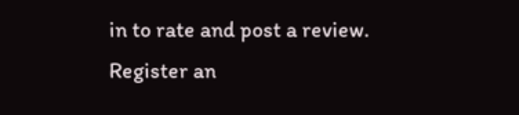in to rate and post a review. Register an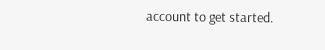account to get started.